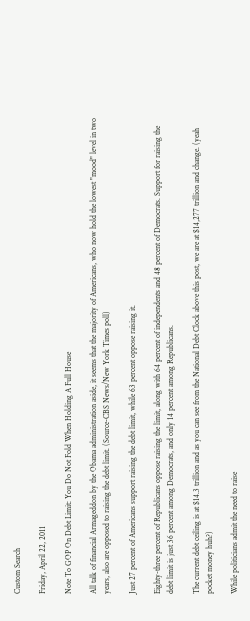Custom Search

Friday, April 22, 2011

Note To GOP On Debt Limit: You Do Not Fold When Holding A Full House

All talk of financial Armageddon by the Obama administration aside, it seems that the majority of Americans, who now hold the lowest "mood" level in two years, also are opposed to raising the debt limit. (Source-CBS News/New York Times poll)

Just 27 percent of Americans support raising the debt limit, while 63 percent oppose raising it.

Eighty-three percent of Republicans oppose raising the limit, along with 64 percent of independents and 48 percent of Democrats. Support for raising the debt limit is just 36 percent among Democrats, and only 14 percent among Republicans.

The current debt ceiling is at $14.3 trillion and as you can see from the National Debt Clock above this post, we are at $14,277 trillion and change. (yeah pocket money huh?)

While politicians admit the need to raise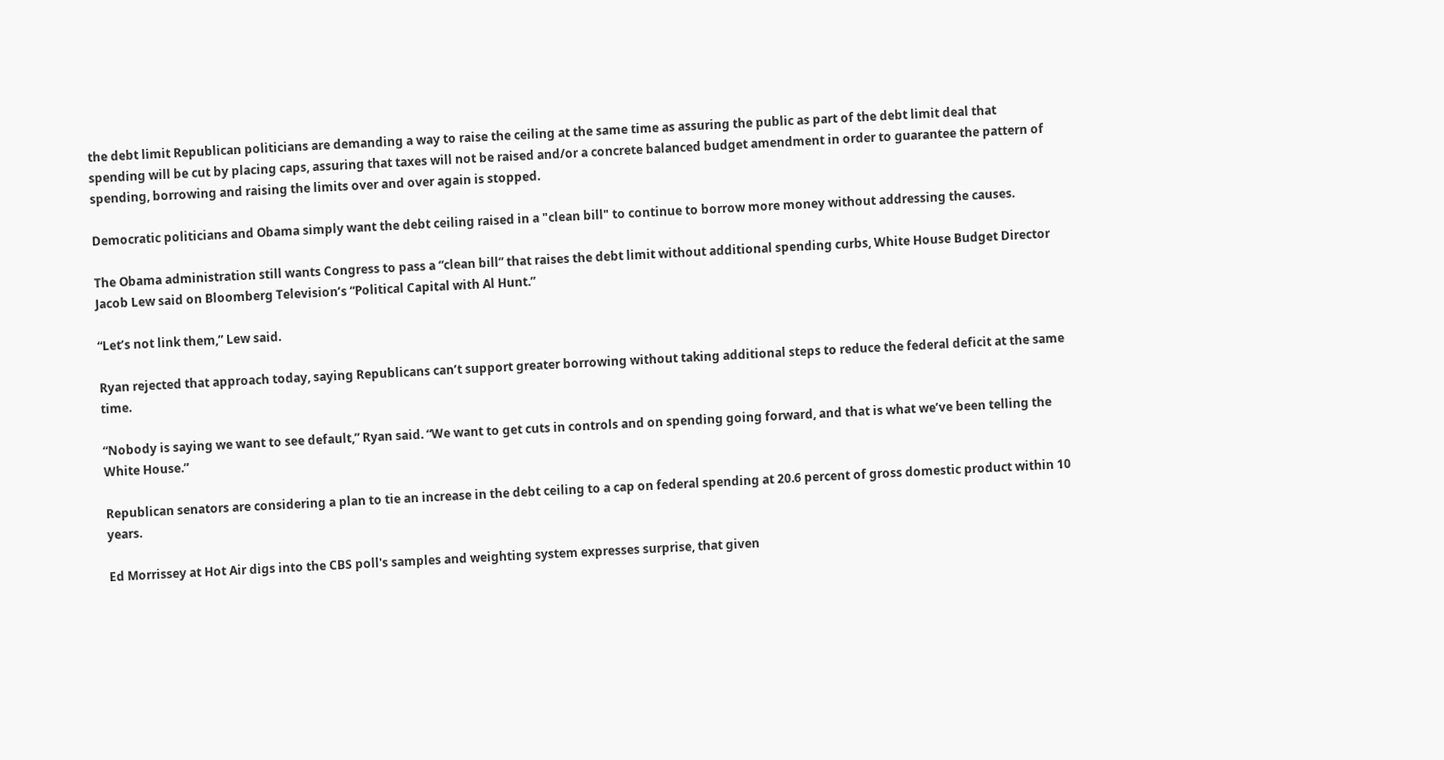the debt limit Republican politicians are demanding a way to raise the ceiling at the same time as assuring the public as part of the debt limit deal that spending will be cut by placing caps, assuring that taxes will not be raised and/or a concrete balanced budget amendment in order to guarantee the pattern of spending, borrowing and raising the limits over and over again is stopped.

Democratic politicians and Obama simply want the debt ceiling raised in a "clean bill" to continue to borrow more money without addressing the causes.

The Obama administration still wants Congress to pass a “clean bill” that raises the debt limit without additional spending curbs, White House Budget Director Jacob Lew said on Bloomberg Television’s “Political Capital with Al Hunt.”

“Let’s not link them,” Lew said.

Ryan rejected that approach today, saying Republicans can’t support greater borrowing without taking additional steps to reduce the federal deficit at the same time.

“Nobody is saying we want to see default,” Ryan said. “We want to get cuts in controls and on spending going forward, and that is what we’ve been telling the White House.”

Republican senators are considering a plan to tie an increase in the debt ceiling to a cap on federal spending at 20.6 percent of gross domestic product within 10 years.

Ed Morrissey at Hot Air digs into the CBS poll's samples and weighting system expresses surprise, that given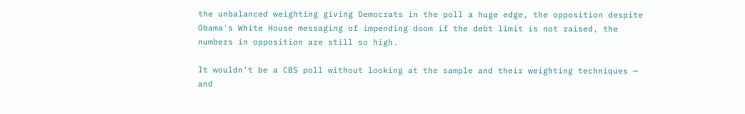the unbalanced weighting giving Democrats in the poll a huge edge, the opposition despite Obama's White House messaging of impending doom if the debt limit is not raised, the numbers in opposition are still so high.

It wouldn’t be a CBS poll without looking at the sample and their weighting techniques — and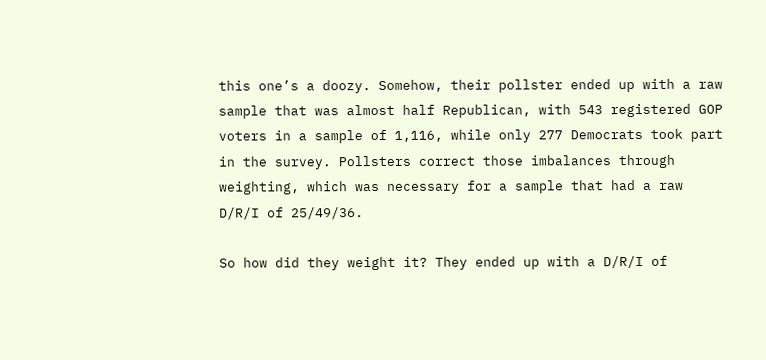this one’s a doozy. Somehow, their pollster ended up with a raw sample that was almost half Republican, with 543 registered GOP voters in a sample of 1,116, while only 277 Democrats took part in the survey. Pollsters correct those imbalances through weighting, which was necessary for a sample that had a raw D/R/I of 25/49/36.

So how did they weight it? They ended up with a D/R/I of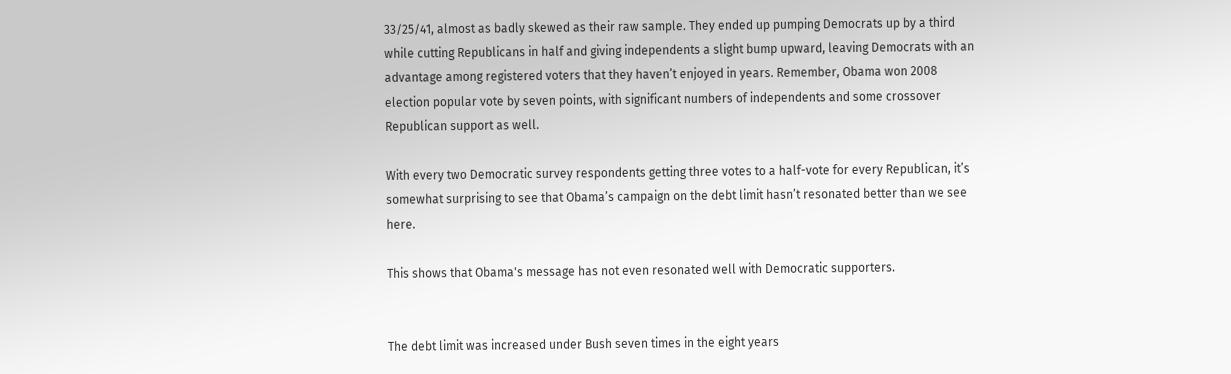33/25/41, almost as badly skewed as their raw sample. They ended up pumping Democrats up by a third while cutting Republicans in half and giving independents a slight bump upward, leaving Democrats with an advantage among registered voters that they haven’t enjoyed in years. Remember, Obama won 2008 election popular vote by seven points, with significant numbers of independents and some crossover Republican support as well.

With every two Democratic survey respondents getting three votes to a half-vote for every Republican, it’s somewhat surprising to see that Obama’s campaign on the debt limit hasn’t resonated better than we see here.

This shows that Obama's message has not even resonated well with Democratic supporters.


The debt limit was increased under Bush seven times in the eight years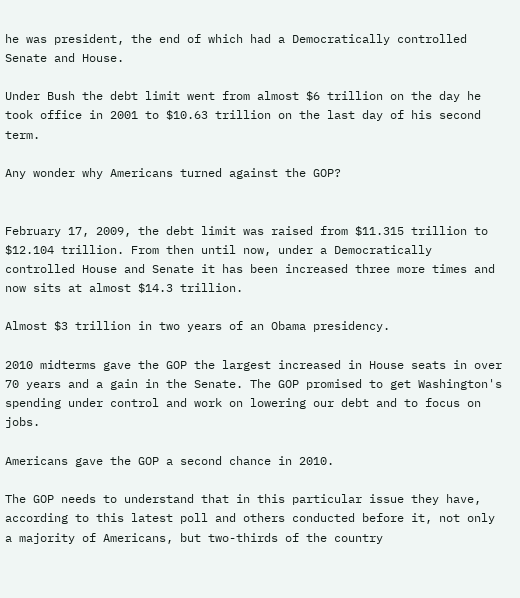he was president, the end of which had a Democratically controlled Senate and House.

Under Bush the debt limit went from almost $6 trillion on the day he took office in 2001 to $10.63 trillion on the last day of his second term.

Any wonder why Americans turned against the GOP?


February 17, 2009, the debt limit was raised from $11.315 trillion to $12.104 trillion. From then until now, under a Democratically controlled House and Senate it has been increased three more times and now sits at almost $14.3 trillion.

Almost $3 trillion in two years of an Obama presidency.

2010 midterms gave the GOP the largest increased in House seats in over 70 years and a gain in the Senate. The GOP promised to get Washington's spending under control and work on lowering our debt and to focus on jobs.

Americans gave the GOP a second chance in 2010.

The GOP needs to understand that in this particular issue they have, according to this latest poll and others conducted before it, not only a majority of Americans, but two-thirds of the country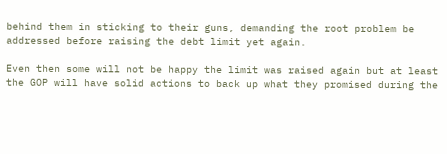behind them in sticking to their guns, demanding the root problem be addressed before raising the debt limit yet again.

Even then some will not be happy the limit was raised again but at least the GOP will have solid actions to back up what they promised during the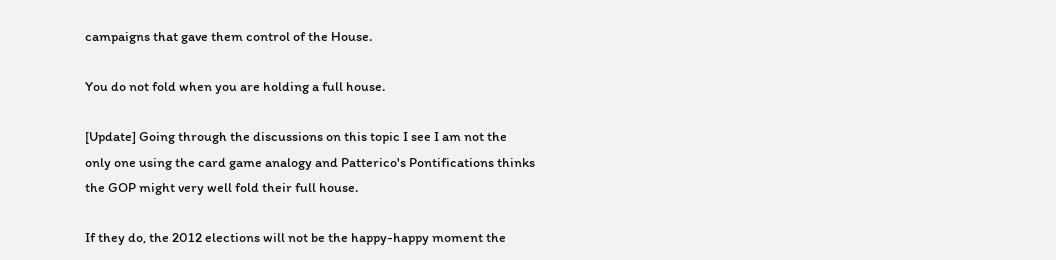campaigns that gave them control of the House.

You do not fold when you are holding a full house.

[Update] Going through the discussions on this topic I see I am not the only one using the card game analogy and Patterico's Pontifications thinks the GOP might very well fold their full house.

If they do, the 2012 elections will not be the happy-happy moment the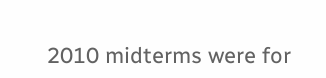2010 midterms were for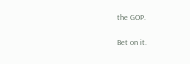the GOP.

Bet on it.